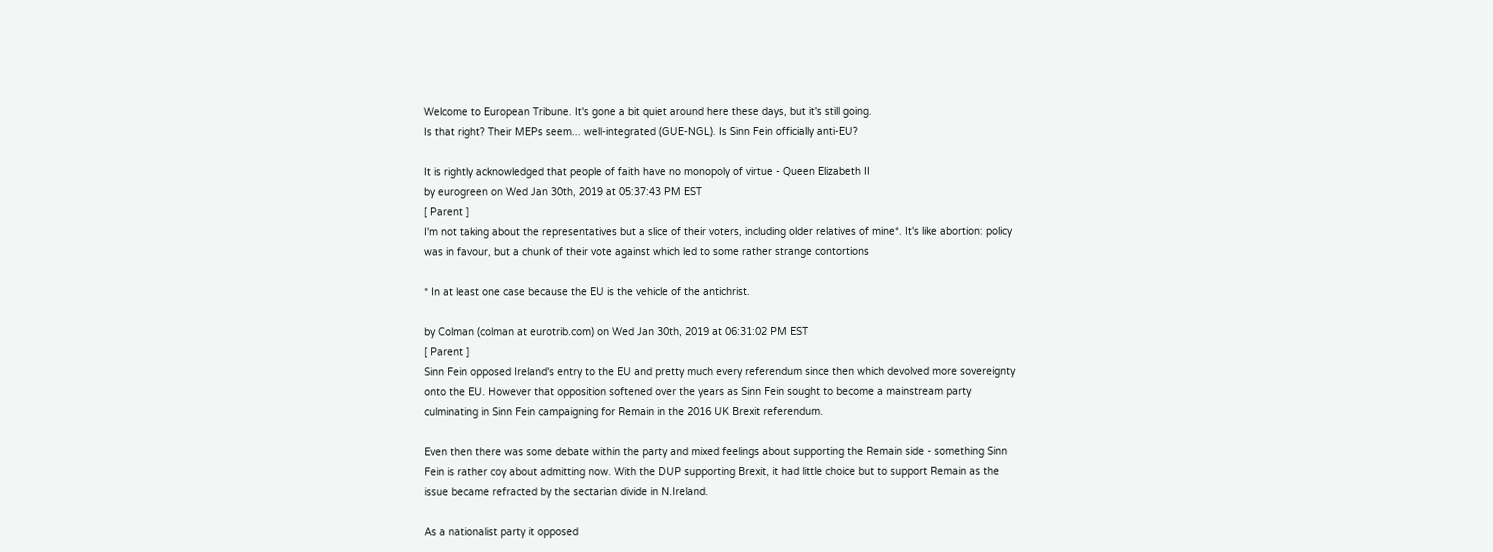Welcome to European Tribune. It's gone a bit quiet around here these days, but it's still going.
Is that right? Their MEPs seem... well-integrated (GUE-NGL). Is Sinn Fein officially anti-EU?

It is rightly acknowledged that people of faith have no monopoly of virtue - Queen Elizabeth II
by eurogreen on Wed Jan 30th, 2019 at 05:37:43 PM EST
[ Parent ]
I'm not taking about the representatives but a slice of their voters, including older relatives of mine*. It's like abortion: policy was in favour, but a chunk of their vote against which led to some rather strange contortions

* In at least one case because the EU is the vehicle of the antichrist.

by Colman (colman at eurotrib.com) on Wed Jan 30th, 2019 at 06:31:02 PM EST
[ Parent ]
Sinn Fein opposed Ireland's entry to the EU and pretty much every referendum since then which devolved more sovereignty onto the EU. However that opposition softened over the years as Sinn Fein sought to become a mainstream party culminating in Sinn Fein campaigning for Remain in the 2016 UK Brexit referendum.

Even then there was some debate within the party and mixed feelings about supporting the Remain side - something Sinn Fein is rather coy about admitting now. With the DUP supporting Brexit, it had little choice but to support Remain as the issue became refracted by the sectarian divide in N.Ireland.

As a nationalist party it opposed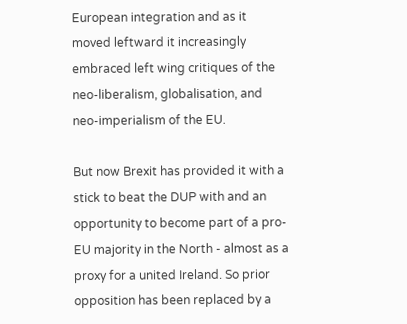European integration and as it moved leftward it increasingly embraced left wing critiques of the neo-liberalism, globalisation, and neo-imperialism of the EU.

But now Brexit has provided it with a stick to beat the DUP with and an opportunity to become part of a pro-EU majority in the North - almost as a proxy for a united Ireland. So prior opposition has been replaced by a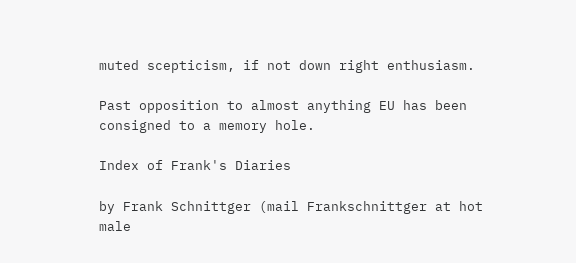muted scepticism, if not down right enthusiasm.

Past opposition to almost anything EU has been consigned to a memory hole.

Index of Frank's Diaries

by Frank Schnittger (mail Frankschnittger at hot male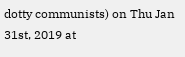dotty communists) on Thu Jan 31st, 2019 at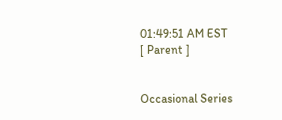01:49:51 AM EST
[ Parent ]


Occasional Series